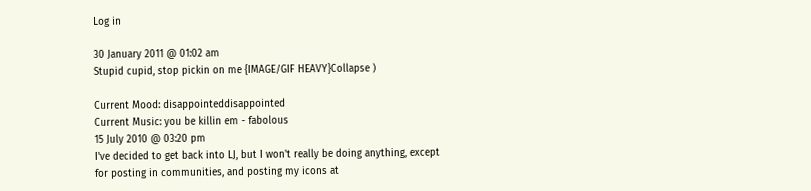Log in

30 January 2011 @ 01:02 am
Stupid cupid, stop pickin on me {IMAGE/GIF HEAVY}Collapse )

Current Mood: disappointeddisappointed
Current Music: you be killin em - fabolous
15 July 2010 @ 03:20 pm
I've decided to get back into LJ, but I won't really be doing anything, except for posting in communities, and posting my icons at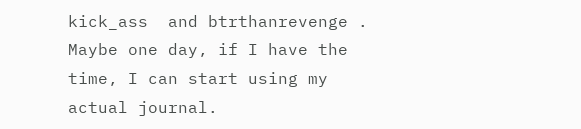kick_ass  and btrthanrevenge . Maybe one day, if I have the time, I can start using my actual journal.